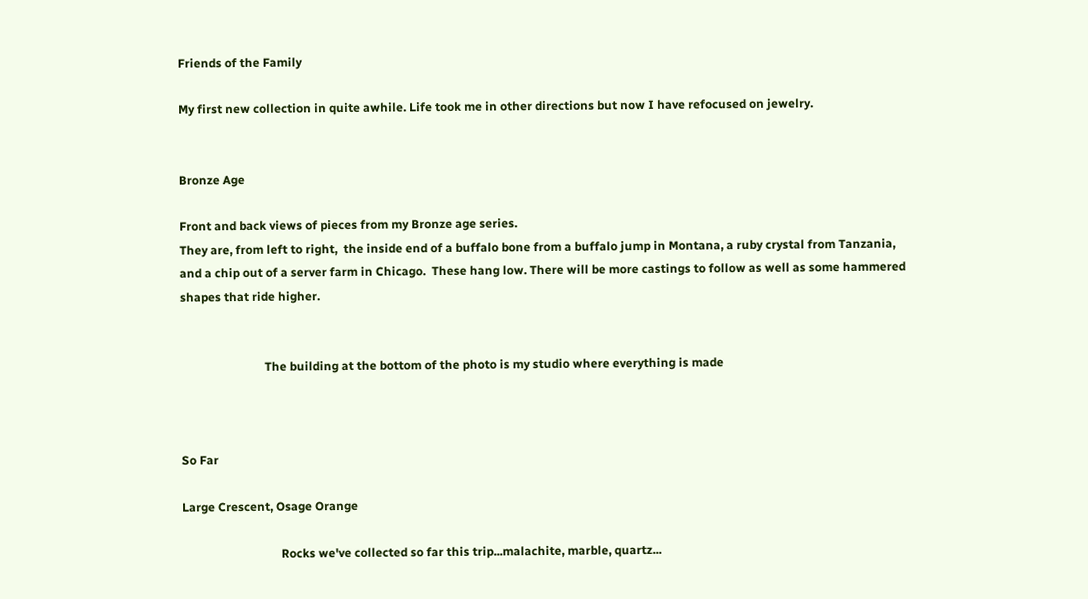Friends of the Family

My first new collection in quite awhile. Life took me in other directions but now I have refocused on jewelry.


Bronze Age

Front and back views of pieces from my Bronze age series.
They are, from left to right,  the inside end of a buffalo bone from a buffalo jump in Montana, a ruby crystal from Tanzania, and a chip out of a server farm in Chicago.  These hang low. There will be more castings to follow as well as some hammered shapes that ride higher.


                            The building at the bottom of the photo is my studio where everything is made



So Far

Large Crescent, Osage Orange

                                 Rocks we've collected so far this trip...malachite, marble, quartz...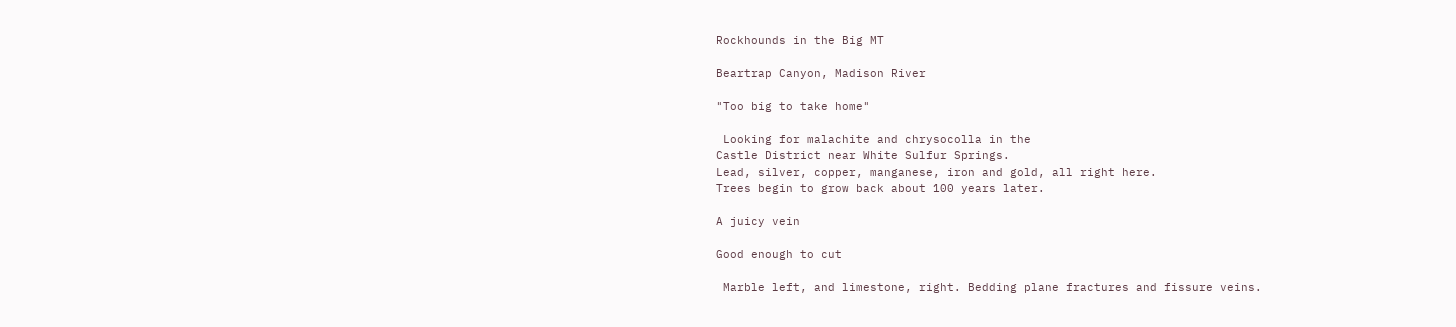Rockhounds in the Big MT

Beartrap Canyon, Madison River

"Too big to take home"

 Looking for malachite and chrysocolla in the
Castle District near White Sulfur Springs.
Lead, silver, copper, manganese, iron and gold, all right here.
Trees begin to grow back about 100 years later.

A juicy vein

Good enough to cut

 Marble left, and limestone, right. Bedding plane fractures and fissure veins.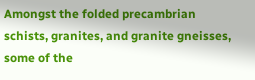Amongst the folded precambrian schists, granites, and granite gneisses, some of the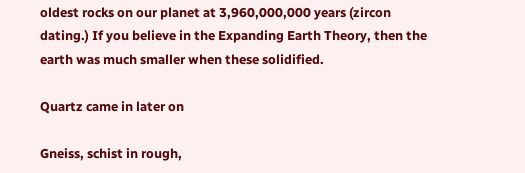oldest rocks on our planet at 3,960,000,000 years (zircon dating.) If you believe in the Expanding Earth Theory, then the earth was much smaller when these solidified.

Quartz came in later on

Gneiss, schist in rough,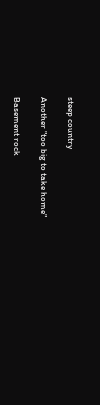steep country

Another "too big to take home"

Basement rock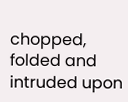chopped, folded and intruded upon